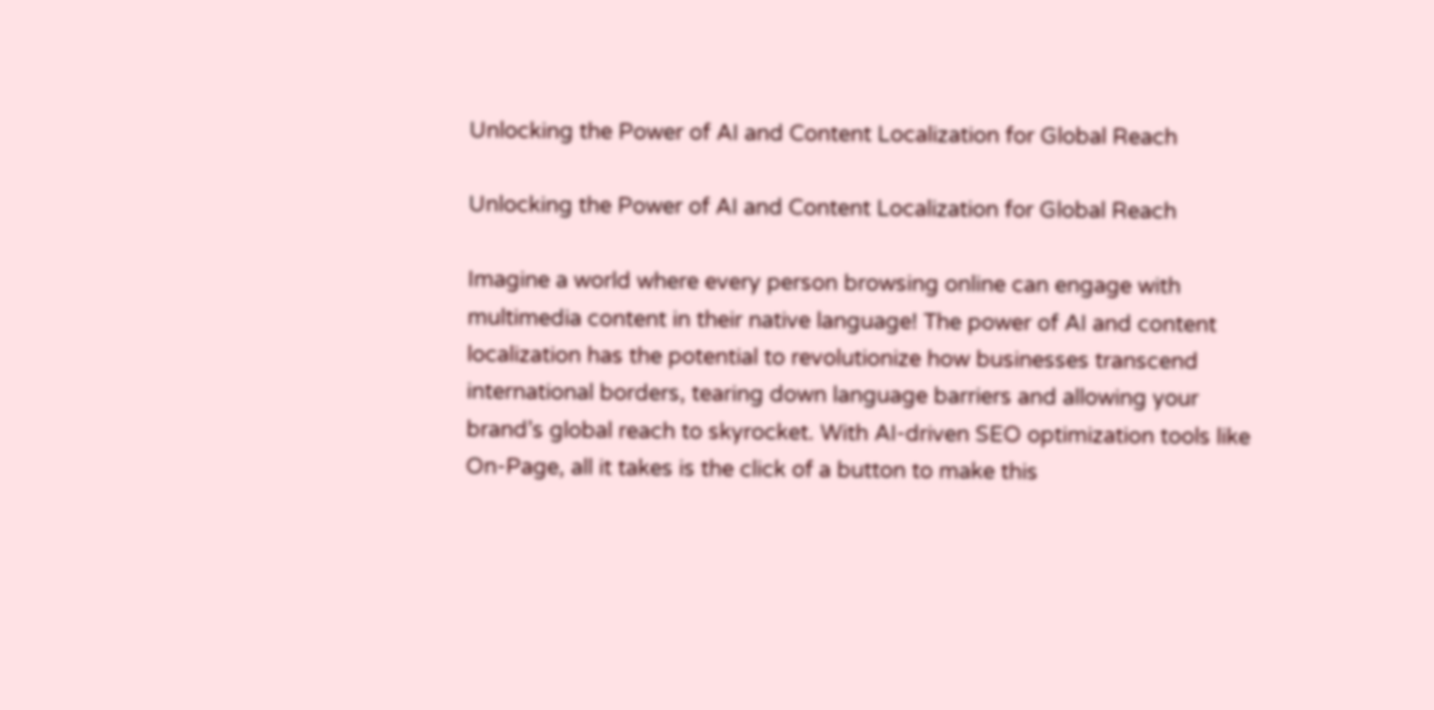Unlocking the Power of AI and Content Localization for Global Reach

Unlocking the Power of AI and Content Localization for Global Reach

Imagine a world where every person browsing online can engage with multimedia content in their native language! The power of AI and content localization has the potential to revolutionize how businesses transcend international borders, tearing down language barriers and allowing your brand’s global reach to skyrocket. With AI-driven SEO optimization tools like On-Page, all it takes is the click of a button to make this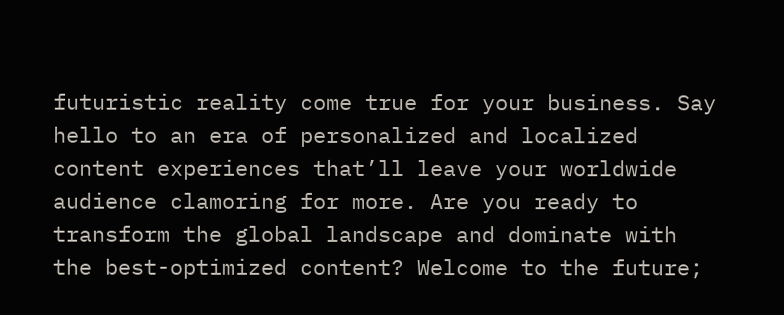futuristic reality come true for your business. Say hello to an era of personalized and localized content experiences that’ll leave your worldwide audience clamoring for more. Are you ready to transform the global landscape and dominate with the best-optimized content? Welcome to the future;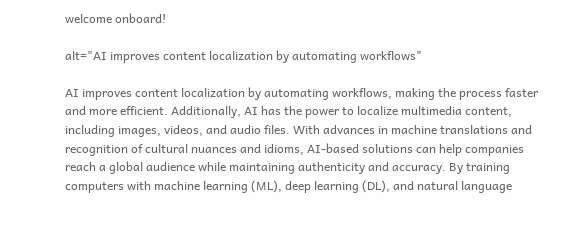welcome onboard!

alt="AI improves content localization by automating workflows"

AI improves content localization by automating workflows, making the process faster and more efficient. Additionally, AI has the power to localize multimedia content, including images, videos, and audio files. With advances in machine translations and recognition of cultural nuances and idioms, AI-based solutions can help companies reach a global audience while maintaining authenticity and accuracy. By training computers with machine learning (ML), deep learning (DL), and natural language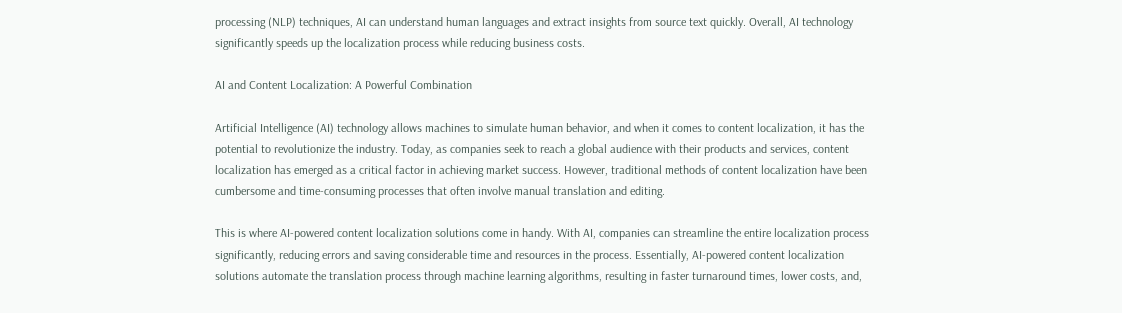processing (NLP) techniques, AI can understand human languages and extract insights from source text quickly. Overall, AI technology significantly speeds up the localization process while reducing business costs.

AI and Content Localization: A Powerful Combination

Artificial Intelligence (AI) technology allows machines to simulate human behavior, and when it comes to content localization, it has the potential to revolutionize the industry. Today, as companies seek to reach a global audience with their products and services, content localization has emerged as a critical factor in achieving market success. However, traditional methods of content localization have been cumbersome and time-consuming processes that often involve manual translation and editing.

This is where AI-powered content localization solutions come in handy. With AI, companies can streamline the entire localization process significantly, reducing errors and saving considerable time and resources in the process. Essentially, AI-powered content localization solutions automate the translation process through machine learning algorithms, resulting in faster turnaround times, lower costs, and,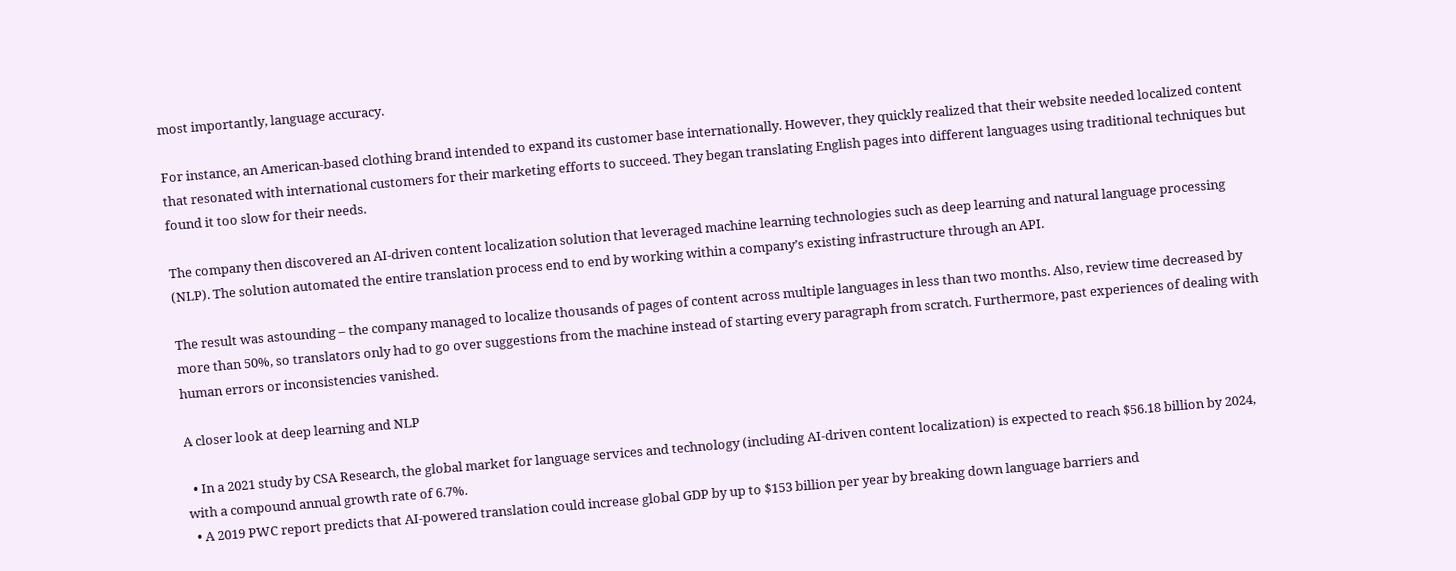most importantly, language accuracy.

For instance, an American-based clothing brand intended to expand its customer base internationally. However, they quickly realized that their website needed localized content that resonated with international customers for their marketing efforts to succeed. They began translating English pages into different languages using traditional techniques but found it too slow for their needs.

The company then discovered an AI-driven content localization solution that leveraged machine learning technologies such as deep learning and natural language processing (NLP). The solution automated the entire translation process end to end by working within a company’s existing infrastructure through an API.

The result was astounding – the company managed to localize thousands of pages of content across multiple languages in less than two months. Also, review time decreased by more than 50%, so translators only had to go over suggestions from the machine instead of starting every paragraph from scratch. Furthermore, past experiences of dealing with human errors or inconsistencies vanished.

A closer look at deep learning and NLP

  • In a 2021 study by CSA Research, the global market for language services and technology (including AI-driven content localization) is expected to reach $56.18 billion by 2024, with a compound annual growth rate of 6.7%.
  • A 2019 PWC report predicts that AI-powered translation could increase global GDP by up to $153 billion per year by breaking down language barriers and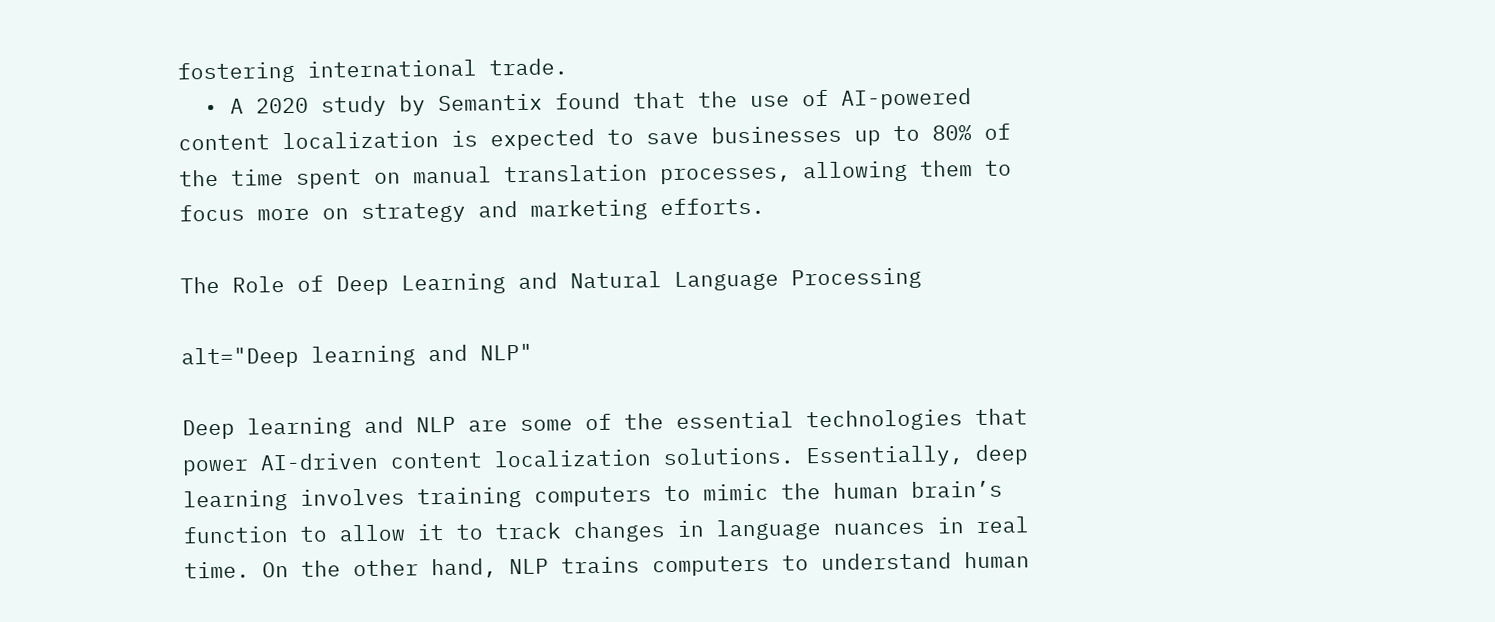fostering international trade.
  • A 2020 study by Semantix found that the use of AI-powered content localization is expected to save businesses up to 80% of the time spent on manual translation processes, allowing them to focus more on strategy and marketing efforts.

The Role of Deep Learning and Natural Language Processing

alt="Deep learning and NLP"

Deep learning and NLP are some of the essential technologies that power AI-driven content localization solutions. Essentially, deep learning involves training computers to mimic the human brain’s function to allow it to track changes in language nuances in real time. On the other hand, NLP trains computers to understand human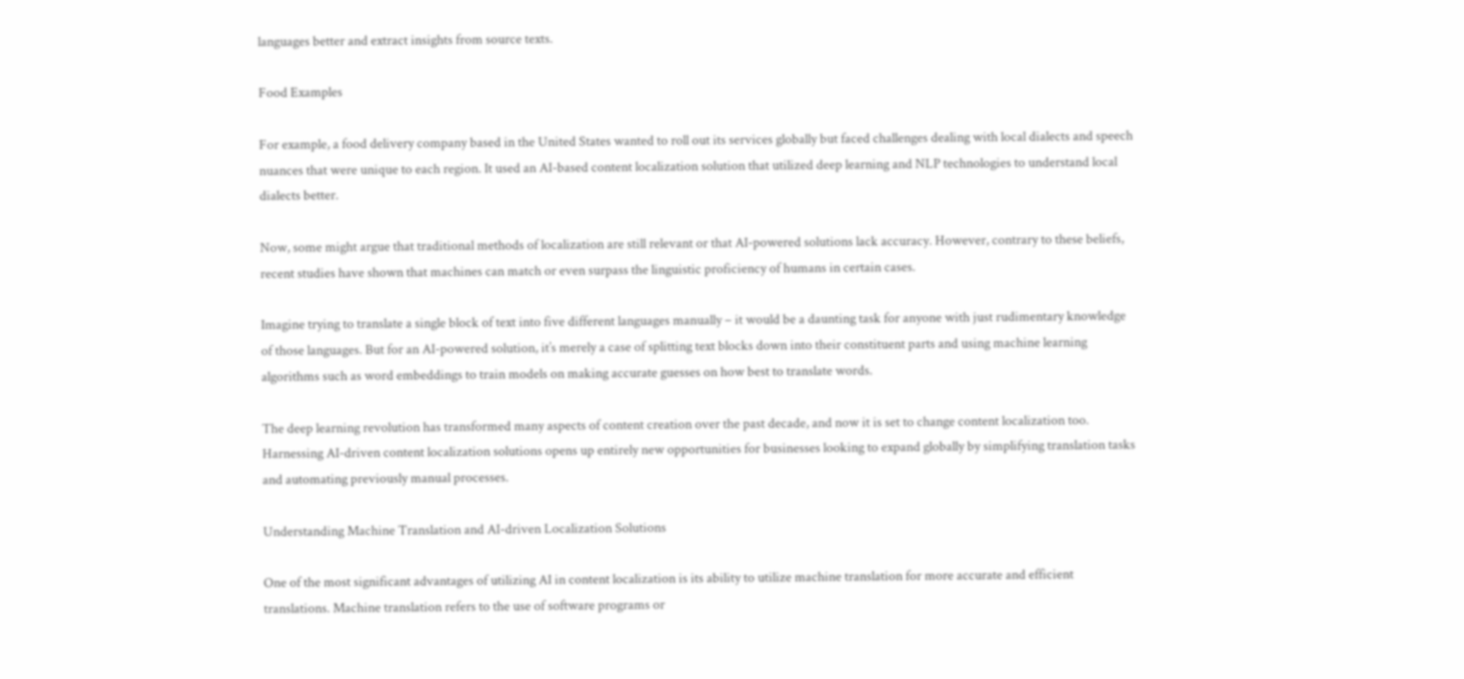languages better and extract insights from source texts.

Food Examples

For example, a food delivery company based in the United States wanted to roll out its services globally but faced challenges dealing with local dialects and speech nuances that were unique to each region. It used an AI-based content localization solution that utilized deep learning and NLP technologies to understand local dialects better.

Now, some might argue that traditional methods of localization are still relevant or that AI-powered solutions lack accuracy. However, contrary to these beliefs, recent studies have shown that machines can match or even surpass the linguistic proficiency of humans in certain cases.

Imagine trying to translate a single block of text into five different languages manually – it would be a daunting task for anyone with just rudimentary knowledge of those languages. But for an AI-powered solution, it’s merely a case of splitting text blocks down into their constituent parts and using machine learning algorithms such as word embeddings to train models on making accurate guesses on how best to translate words.

The deep learning revolution has transformed many aspects of content creation over the past decade, and now it is set to change content localization too. Harnessing AI-driven content localization solutions opens up entirely new opportunities for businesses looking to expand globally by simplifying translation tasks and automating previously manual processes.

Understanding Machine Translation and AI-driven Localization Solutions

One of the most significant advantages of utilizing AI in content localization is its ability to utilize machine translation for more accurate and efficient translations. Machine translation refers to the use of software programs or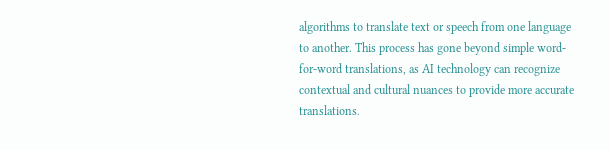algorithms to translate text or speech from one language to another. This process has gone beyond simple word-for-word translations, as AI technology can recognize contextual and cultural nuances to provide more accurate translations.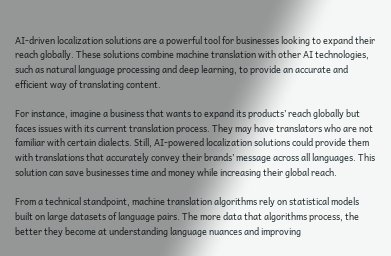AI-driven localization solutions are a powerful tool for businesses looking to expand their reach globally. These solutions combine machine translation with other AI technologies, such as natural language processing and deep learning, to provide an accurate and efficient way of translating content.

For instance, imagine a business that wants to expand its products’ reach globally but faces issues with its current translation process. They may have translators who are not familiar with certain dialects. Still, AI-powered localization solutions could provide them with translations that accurately convey their brands’ message across all languages. This solution can save businesses time and money while increasing their global reach.

From a technical standpoint, machine translation algorithms rely on statistical models built on large datasets of language pairs. The more data that algorithms process, the better they become at understanding language nuances and improving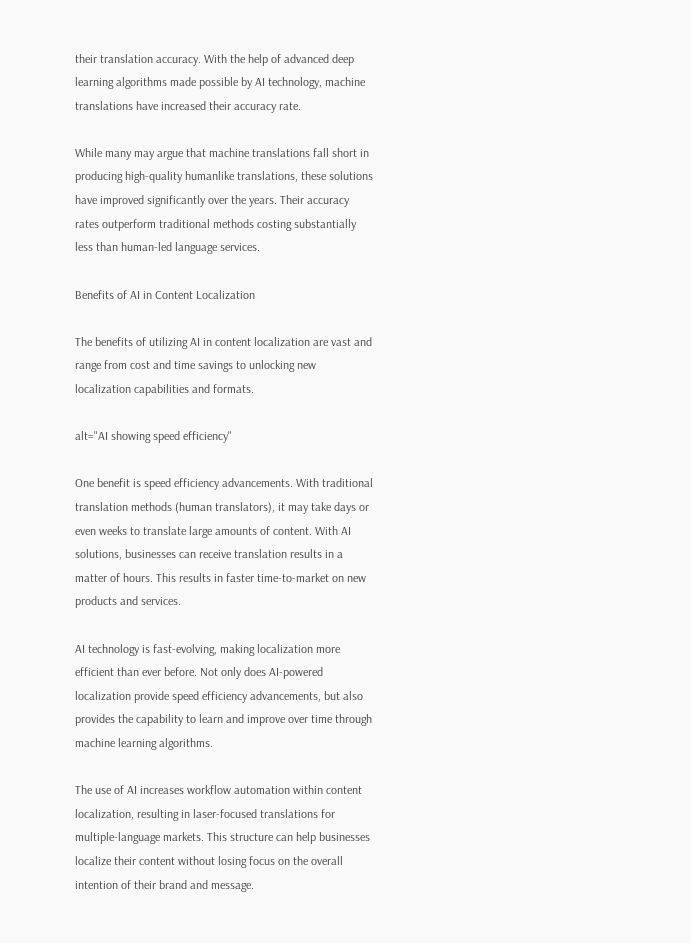their translation accuracy. With the help of advanced deep learning algorithms made possible by AI technology, machine translations have increased their accuracy rate.

While many may argue that machine translations fall short in producing high-quality humanlike translations, these solutions have improved significantly over the years. Their accuracy rates outperform traditional methods costing substantially less than human-led language services.

Benefits of AI in Content Localization

The benefits of utilizing AI in content localization are vast and range from cost and time savings to unlocking new localization capabilities and formats.

alt="AI showing speed efficiency"

One benefit is speed efficiency advancements. With traditional translation methods (human translators), it may take days or even weeks to translate large amounts of content. With AI solutions, businesses can receive translation results in a matter of hours. This results in faster time-to-market on new products and services.

AI technology is fast-evolving, making localization more efficient than ever before. Not only does AI-powered localization provide speed efficiency advancements, but also provides the capability to learn and improve over time through machine learning algorithms.

The use of AI increases workflow automation within content localization, resulting in laser-focused translations for multiple-language markets. This structure can help businesses localize their content without losing focus on the overall intention of their brand and message.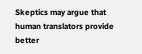Skeptics may argue that human translators provide better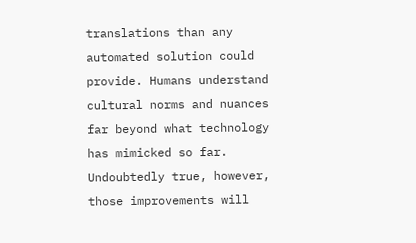translations than any automated solution could provide. Humans understand cultural norms and nuances far beyond what technology has mimicked so far. Undoubtedly true, however, those improvements will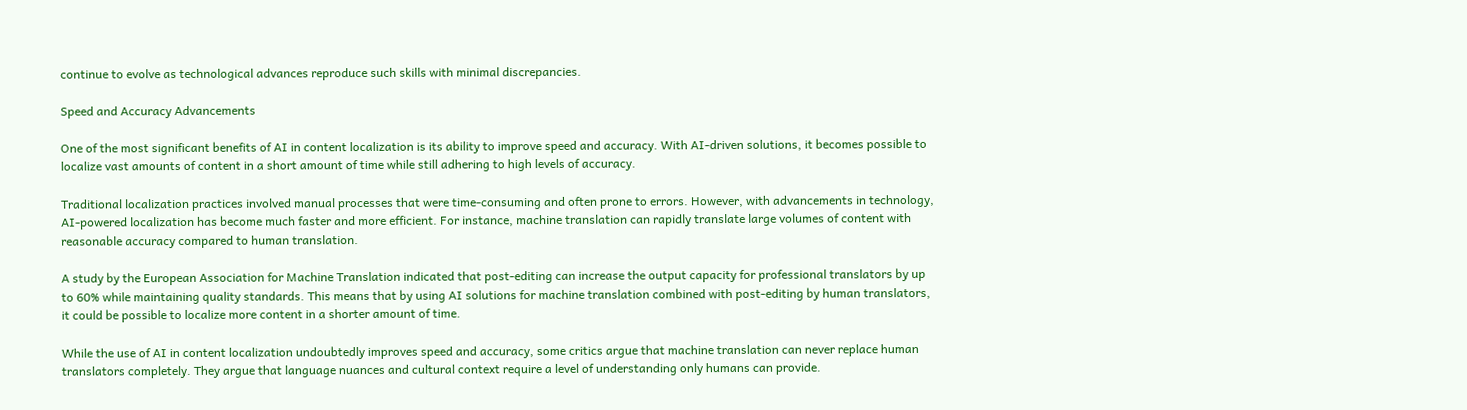continue to evolve as technological advances reproduce such skills with minimal discrepancies.

Speed and Accuracy Advancements

One of the most significant benefits of AI in content localization is its ability to improve speed and accuracy. With AI-driven solutions, it becomes possible to localize vast amounts of content in a short amount of time while still adhering to high levels of accuracy.

Traditional localization practices involved manual processes that were time-consuming and often prone to errors. However, with advancements in technology, AI-powered localization has become much faster and more efficient. For instance, machine translation can rapidly translate large volumes of content with reasonable accuracy compared to human translation.

A study by the European Association for Machine Translation indicated that post-editing can increase the output capacity for professional translators by up to 60% while maintaining quality standards. This means that by using AI solutions for machine translation combined with post-editing by human translators, it could be possible to localize more content in a shorter amount of time.

While the use of AI in content localization undoubtedly improves speed and accuracy, some critics argue that machine translation can never replace human translators completely. They argue that language nuances and cultural context require a level of understanding only humans can provide.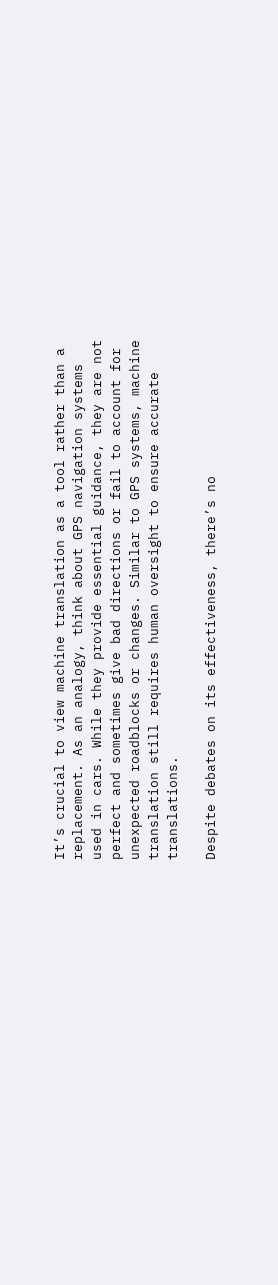It’s crucial to view machine translation as a tool rather than a replacement. As an analogy, think about GPS navigation systems used in cars. While they provide essential guidance, they are not perfect and sometimes give bad directions or fail to account for unexpected roadblocks or changes. Similar to GPS systems, machine translation still requires human oversight to ensure accurate translations.

Despite debates on its effectiveness, there’s no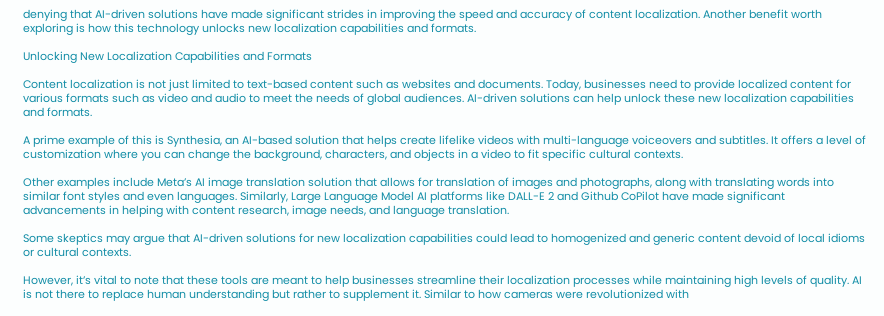denying that AI-driven solutions have made significant strides in improving the speed and accuracy of content localization. Another benefit worth exploring is how this technology unlocks new localization capabilities and formats.

Unlocking New Localization Capabilities and Formats

Content localization is not just limited to text-based content such as websites and documents. Today, businesses need to provide localized content for various formats such as video and audio to meet the needs of global audiences. AI-driven solutions can help unlock these new localization capabilities and formats.

A prime example of this is Synthesia, an AI-based solution that helps create lifelike videos with multi-language voiceovers and subtitles. It offers a level of customization where you can change the background, characters, and objects in a video to fit specific cultural contexts.

Other examples include Meta’s AI image translation solution that allows for translation of images and photographs, along with translating words into similar font styles and even languages. Similarly, Large Language Model AI platforms like DALL-E 2 and Github CoPilot have made significant advancements in helping with content research, image needs, and language translation.

Some skeptics may argue that AI-driven solutions for new localization capabilities could lead to homogenized and generic content devoid of local idioms or cultural contexts.

However, it’s vital to note that these tools are meant to help businesses streamline their localization processes while maintaining high levels of quality. AI is not there to replace human understanding but rather to supplement it. Similar to how cameras were revolutionized with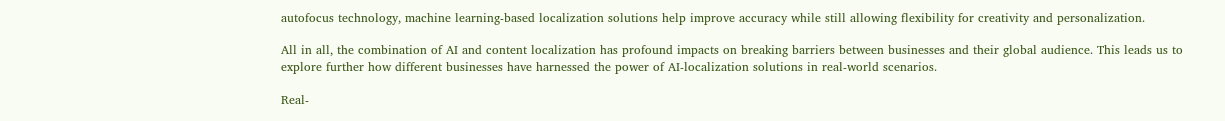autofocus technology, machine learning-based localization solutions help improve accuracy while still allowing flexibility for creativity and personalization.

All in all, the combination of AI and content localization has profound impacts on breaking barriers between businesses and their global audience. This leads us to explore further how different businesses have harnessed the power of AI-localization solutions in real-world scenarios.

Real-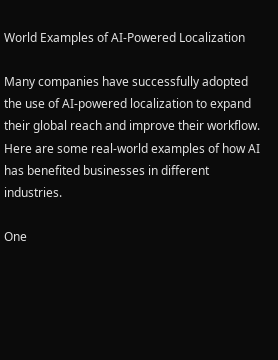World Examples of AI-Powered Localization

Many companies have successfully adopted the use of AI-powered localization to expand their global reach and improve their workflow. Here are some real-world examples of how AI has benefited businesses in different industries.

One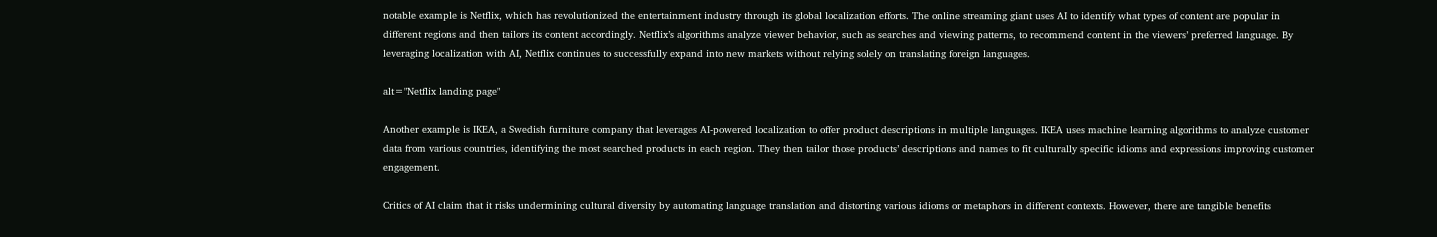notable example is Netflix, which has revolutionized the entertainment industry through its global localization efforts. The online streaming giant uses AI to identify what types of content are popular in different regions and then tailors its content accordingly. Netflix’s algorithms analyze viewer behavior, such as searches and viewing patterns, to recommend content in the viewers’ preferred language. By leveraging localization with AI, Netflix continues to successfully expand into new markets without relying solely on translating foreign languages.

alt="Netflix landing page"

Another example is IKEA, a Swedish furniture company that leverages AI-powered localization to offer product descriptions in multiple languages. IKEA uses machine learning algorithms to analyze customer data from various countries, identifying the most searched products in each region. They then tailor those products’ descriptions and names to fit culturally specific idioms and expressions improving customer engagement.

Critics of AI claim that it risks undermining cultural diversity by automating language translation and distorting various idioms or metaphors in different contexts. However, there are tangible benefits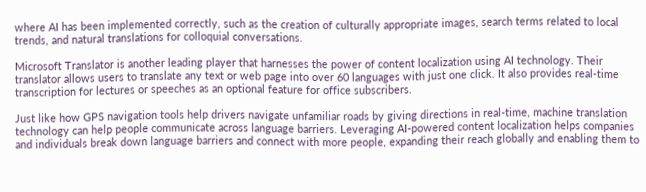where AI has been implemented correctly, such as the creation of culturally appropriate images, search terms related to local trends, and natural translations for colloquial conversations.

Microsoft Translator is another leading player that harnesses the power of content localization using AI technology. Their translator allows users to translate any text or web page into over 60 languages with just one click. It also provides real-time transcription for lectures or speeches as an optional feature for office subscribers.

Just like how GPS navigation tools help drivers navigate unfamiliar roads by giving directions in real-time, machine translation technology can help people communicate across language barriers. Leveraging AI-powered content localization helps companies and individuals break down language barriers and connect with more people, expanding their reach globally and enabling them to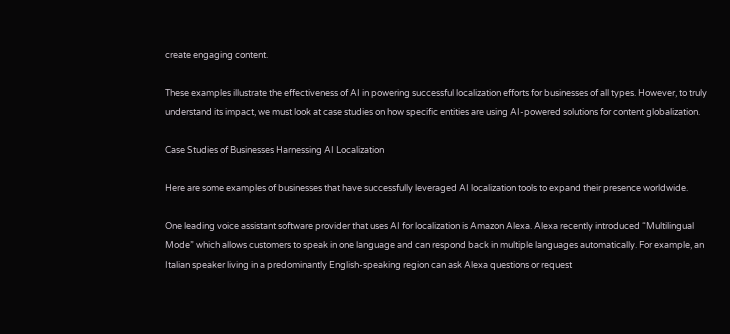create engaging content.

These examples illustrate the effectiveness of AI in powering successful localization efforts for businesses of all types. However, to truly understand its impact, we must look at case studies on how specific entities are using AI-powered solutions for content globalization.

Case Studies of Businesses Harnessing AI Localization

Here are some examples of businesses that have successfully leveraged AI localization tools to expand their presence worldwide.

One leading voice assistant software provider that uses AI for localization is Amazon Alexa. Alexa recently introduced “Multilingual Mode” which allows customers to speak in one language and can respond back in multiple languages automatically. For example, an Italian speaker living in a predominantly English-speaking region can ask Alexa questions or request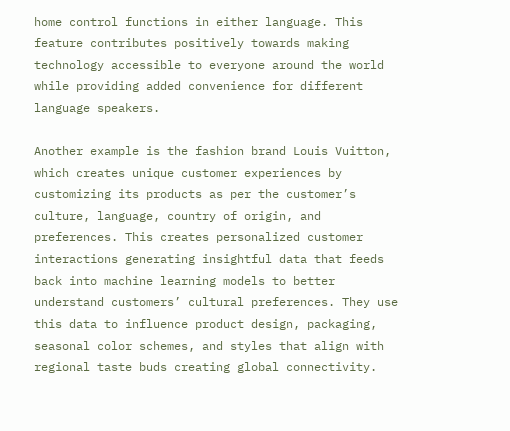home control functions in either language. This feature contributes positively towards making technology accessible to everyone around the world while providing added convenience for different language speakers.

Another example is the fashion brand Louis Vuitton, which creates unique customer experiences by customizing its products as per the customer’s culture, language, country of origin, and preferences. This creates personalized customer interactions generating insightful data that feeds back into machine learning models to better understand customers’ cultural preferences. They use this data to influence product design, packaging, seasonal color schemes, and styles that align with regional taste buds creating global connectivity.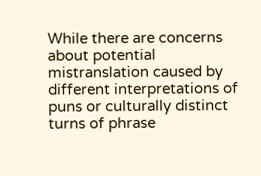While there are concerns about potential mistranslation caused by different interpretations of puns or culturally distinct turns of phrase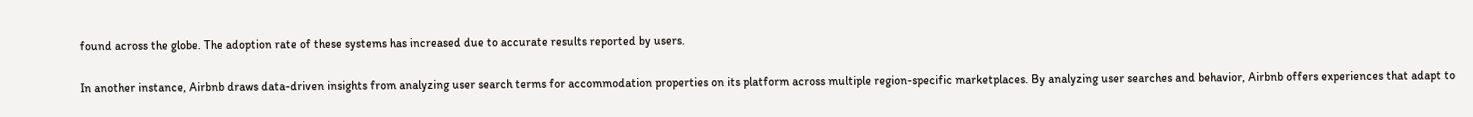found across the globe. The adoption rate of these systems has increased due to accurate results reported by users.

In another instance, Airbnb draws data-driven insights from analyzing user search terms for accommodation properties on its platform across multiple region-specific marketplaces. By analyzing user searches and behavior, Airbnb offers experiences that adapt to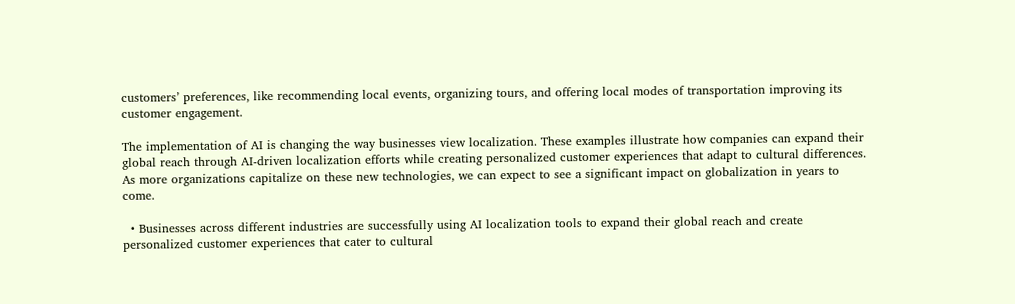customers’ preferences, like recommending local events, organizing tours, and offering local modes of transportation improving its customer engagement.

The implementation of AI is changing the way businesses view localization. These examples illustrate how companies can expand their global reach through AI-driven localization efforts while creating personalized customer experiences that adapt to cultural differences. As more organizations capitalize on these new technologies, we can expect to see a significant impact on globalization in years to come.

  • Businesses across different industries are successfully using AI localization tools to expand their global reach and create personalized customer experiences that cater to cultural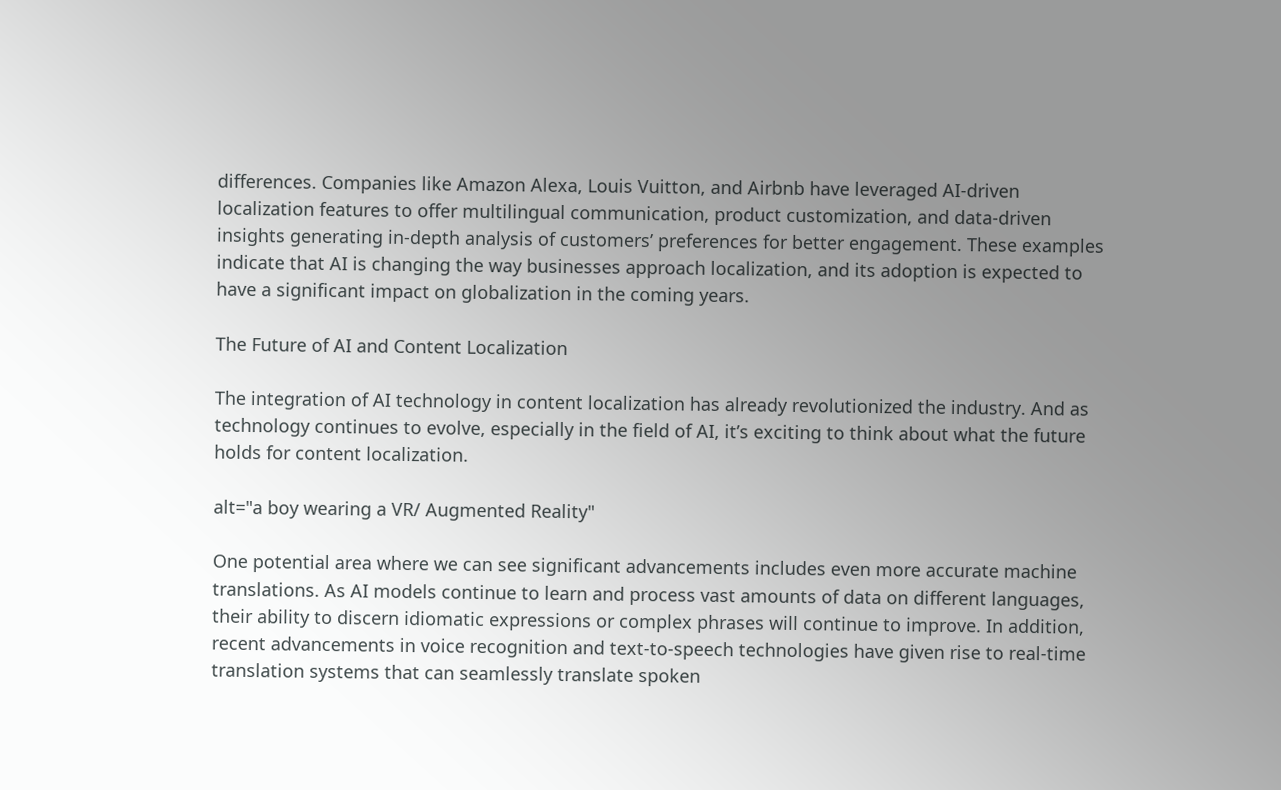differences. Companies like Amazon Alexa, Louis Vuitton, and Airbnb have leveraged AI-driven localization features to offer multilingual communication, product customization, and data-driven insights generating in-depth analysis of customers’ preferences for better engagement. These examples indicate that AI is changing the way businesses approach localization, and its adoption is expected to have a significant impact on globalization in the coming years.

The Future of AI and Content Localization

The integration of AI technology in content localization has already revolutionized the industry. And as technology continues to evolve, especially in the field of AI, it’s exciting to think about what the future holds for content localization.

alt="a boy wearing a VR/ Augmented Reality"

One potential area where we can see significant advancements includes even more accurate machine translations. As AI models continue to learn and process vast amounts of data on different languages, their ability to discern idiomatic expressions or complex phrases will continue to improve. In addition, recent advancements in voice recognition and text-to-speech technologies have given rise to real-time translation systems that can seamlessly translate spoken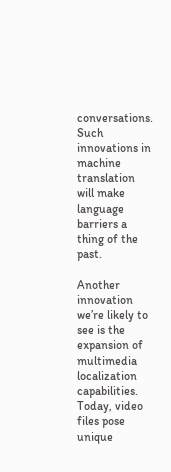conversations. Such innovations in machine translation will make language barriers a thing of the past.

Another innovation we’re likely to see is the expansion of multimedia localization capabilities. Today, video files pose unique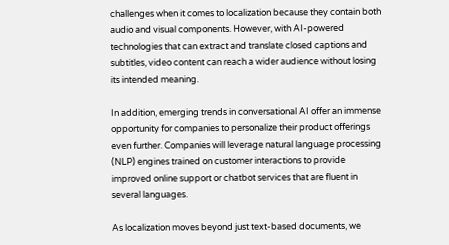challenges when it comes to localization because they contain both audio and visual components. However, with AI-powered technologies that can extract and translate closed captions and subtitles, video content can reach a wider audience without losing its intended meaning.

In addition, emerging trends in conversational AI offer an immense opportunity for companies to personalize their product offerings even further. Companies will leverage natural language processing (NLP) engines trained on customer interactions to provide improved online support or chatbot services that are fluent in several languages.

As localization moves beyond just text-based documents, we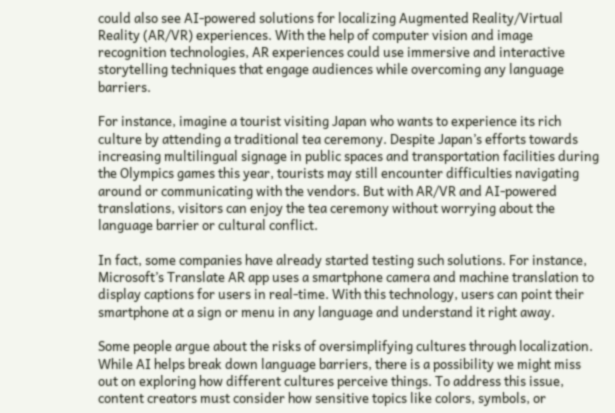could also see AI-powered solutions for localizing Augmented Reality/Virtual Reality (AR/VR) experiences. With the help of computer vision and image recognition technologies, AR experiences could use immersive and interactive storytelling techniques that engage audiences while overcoming any language barriers.

For instance, imagine a tourist visiting Japan who wants to experience its rich culture by attending a traditional tea ceremony. Despite Japan’s efforts towards increasing multilingual signage in public spaces and transportation facilities during the Olympics games this year, tourists may still encounter difficulties navigating around or communicating with the vendors. But with AR/VR and AI-powered translations, visitors can enjoy the tea ceremony without worrying about the language barrier or cultural conflict.

In fact, some companies have already started testing such solutions. For instance, Microsoft’s Translate AR app uses a smartphone camera and machine translation to display captions for users in real-time. With this technology, users can point their smartphone at a sign or menu in any language and understand it right away.

Some people argue about the risks of oversimplifying cultures through localization. While AI helps break down language barriers, there is a possibility we might miss out on exploring how different cultures perceive things. To address this issue, content creators must consider how sensitive topics like colors, symbols, or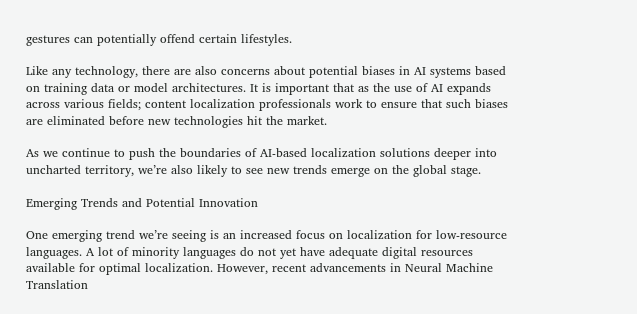gestures can potentially offend certain lifestyles.

Like any technology, there are also concerns about potential biases in AI systems based on training data or model architectures. It is important that as the use of AI expands across various fields; content localization professionals work to ensure that such biases are eliminated before new technologies hit the market.

As we continue to push the boundaries of AI-based localization solutions deeper into uncharted territory, we’re also likely to see new trends emerge on the global stage.

Emerging Trends and Potential Innovation

One emerging trend we’re seeing is an increased focus on localization for low-resource languages. A lot of minority languages do not yet have adequate digital resources available for optimal localization. However, recent advancements in Neural Machine Translation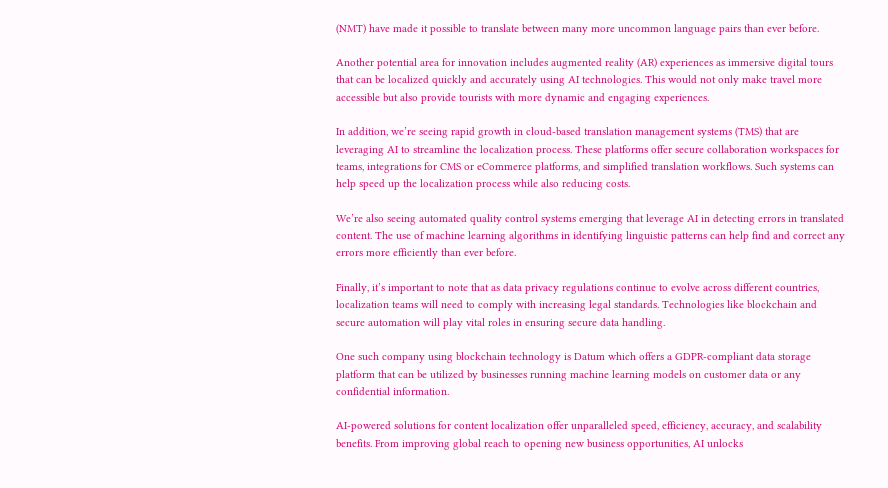(NMT) have made it possible to translate between many more uncommon language pairs than ever before.

Another potential area for innovation includes augmented reality (AR) experiences as immersive digital tours that can be localized quickly and accurately using AI technologies. This would not only make travel more accessible but also provide tourists with more dynamic and engaging experiences.

In addition, we’re seeing rapid growth in cloud-based translation management systems (TMS) that are leveraging AI to streamline the localization process. These platforms offer secure collaboration workspaces for teams, integrations for CMS or eCommerce platforms, and simplified translation workflows. Such systems can help speed up the localization process while also reducing costs.

We’re also seeing automated quality control systems emerging that leverage AI in detecting errors in translated content. The use of machine learning algorithms in identifying linguistic patterns can help find and correct any errors more efficiently than ever before.

Finally, it’s important to note that as data privacy regulations continue to evolve across different countries, localization teams will need to comply with increasing legal standards. Technologies like blockchain and secure automation will play vital roles in ensuring secure data handling.

One such company using blockchain technology is Datum which offers a GDPR-compliant data storage platform that can be utilized by businesses running machine learning models on customer data or any confidential information.

AI-powered solutions for content localization offer unparalleled speed, efficiency, accuracy, and scalability benefits. From improving global reach to opening new business opportunities, AI unlocks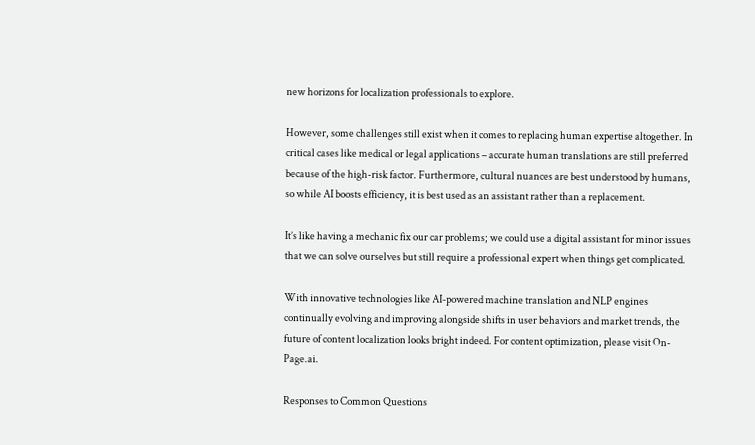new horizons for localization professionals to explore.

However, some challenges still exist when it comes to replacing human expertise altogether. In critical cases like medical or legal applications – accurate human translations are still preferred because of the high-risk factor. Furthermore, cultural nuances are best understood by humans, so while AI boosts efficiency, it is best used as an assistant rather than a replacement.

It’s like having a mechanic fix our car problems; we could use a digital assistant for minor issues that we can solve ourselves but still require a professional expert when things get complicated.

With innovative technologies like AI-powered machine translation and NLP engines continually evolving and improving alongside shifts in user behaviors and market trends, the future of content localization looks bright indeed. For content optimization, please visit On-Page.ai.

Responses to Common Questions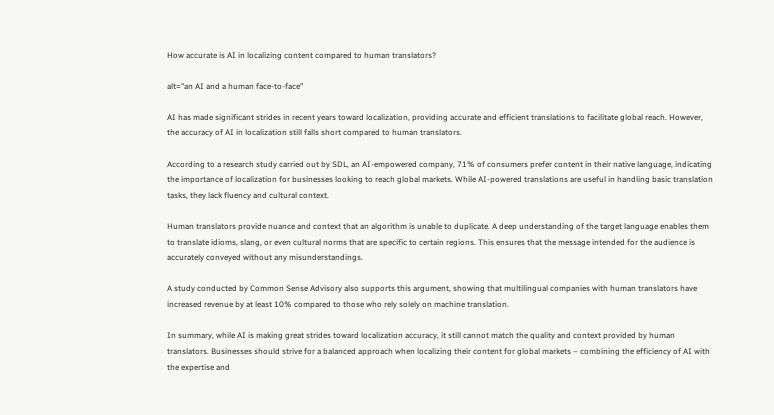How accurate is AI in localizing content compared to human translators?

alt="an AI and a human face-to-face"

AI has made significant strides in recent years toward localization, providing accurate and efficient translations to facilitate global reach. However, the accuracy of AI in localization still falls short compared to human translators.

According to a research study carried out by SDL, an AI-empowered company, 71% of consumers prefer content in their native language, indicating the importance of localization for businesses looking to reach global markets. While AI-powered translations are useful in handling basic translation tasks, they lack fluency and cultural context.

Human translators provide nuance and context that an algorithm is unable to duplicate. A deep understanding of the target language enables them to translate idioms, slang, or even cultural norms that are specific to certain regions. This ensures that the message intended for the audience is accurately conveyed without any misunderstandings.

A study conducted by Common Sense Advisory also supports this argument, showing that multilingual companies with human translators have increased revenue by at least 10% compared to those who rely solely on machine translation.

In summary, while AI is making great strides toward localization accuracy, it still cannot match the quality and context provided by human translators. Businesses should strive for a balanced approach when localizing their content for global markets – combining the efficiency of AI with the expertise and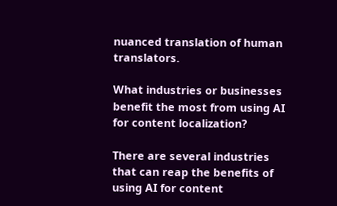nuanced translation of human translators.

What industries or businesses benefit the most from using AI for content localization?

There are several industries that can reap the benefits of using AI for content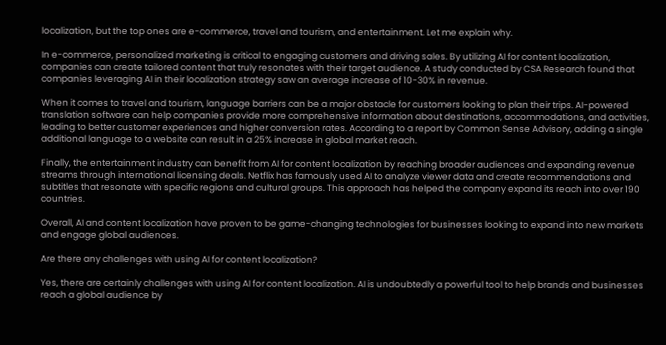localization, but the top ones are e-commerce, travel and tourism, and entertainment. Let me explain why.

In e-commerce, personalized marketing is critical to engaging customers and driving sales. By utilizing AI for content localization, companies can create tailored content that truly resonates with their target audience. A study conducted by CSA Research found that companies leveraging AI in their localization strategy saw an average increase of 10-30% in revenue.

When it comes to travel and tourism, language barriers can be a major obstacle for customers looking to plan their trips. AI-powered translation software can help companies provide more comprehensive information about destinations, accommodations, and activities, leading to better customer experiences and higher conversion rates. According to a report by Common Sense Advisory, adding a single additional language to a website can result in a 25% increase in global market reach.

Finally, the entertainment industry can benefit from AI for content localization by reaching broader audiences and expanding revenue streams through international licensing deals. Netflix has famously used AI to analyze viewer data and create recommendations and subtitles that resonate with specific regions and cultural groups. This approach has helped the company expand its reach into over 190 countries.

Overall, AI and content localization have proven to be game-changing technologies for businesses looking to expand into new markets and engage global audiences.

Are there any challenges with using AI for content localization?

Yes, there are certainly challenges with using AI for content localization. AI is undoubtedly a powerful tool to help brands and businesses reach a global audience by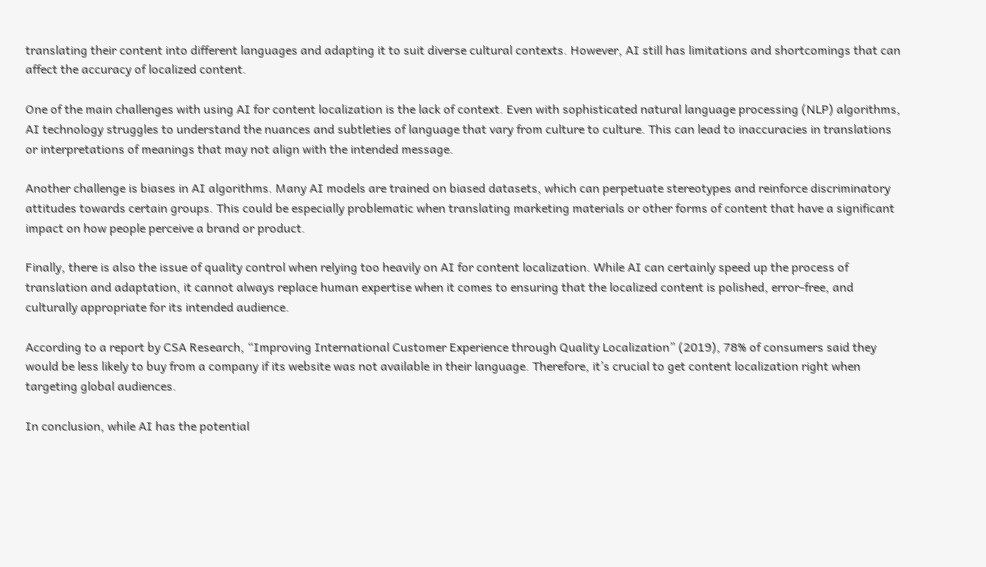translating their content into different languages and adapting it to suit diverse cultural contexts. However, AI still has limitations and shortcomings that can affect the accuracy of localized content.

One of the main challenges with using AI for content localization is the lack of context. Even with sophisticated natural language processing (NLP) algorithms, AI technology struggles to understand the nuances and subtleties of language that vary from culture to culture. This can lead to inaccuracies in translations or interpretations of meanings that may not align with the intended message.

Another challenge is biases in AI algorithms. Many AI models are trained on biased datasets, which can perpetuate stereotypes and reinforce discriminatory attitudes towards certain groups. This could be especially problematic when translating marketing materials or other forms of content that have a significant impact on how people perceive a brand or product.

Finally, there is also the issue of quality control when relying too heavily on AI for content localization. While AI can certainly speed up the process of translation and adaptation, it cannot always replace human expertise when it comes to ensuring that the localized content is polished, error-free, and culturally appropriate for its intended audience.

According to a report by CSA Research, “Improving International Customer Experience through Quality Localization” (2019), 78% of consumers said they would be less likely to buy from a company if its website was not available in their language. Therefore, it’s crucial to get content localization right when targeting global audiences.

In conclusion, while AI has the potential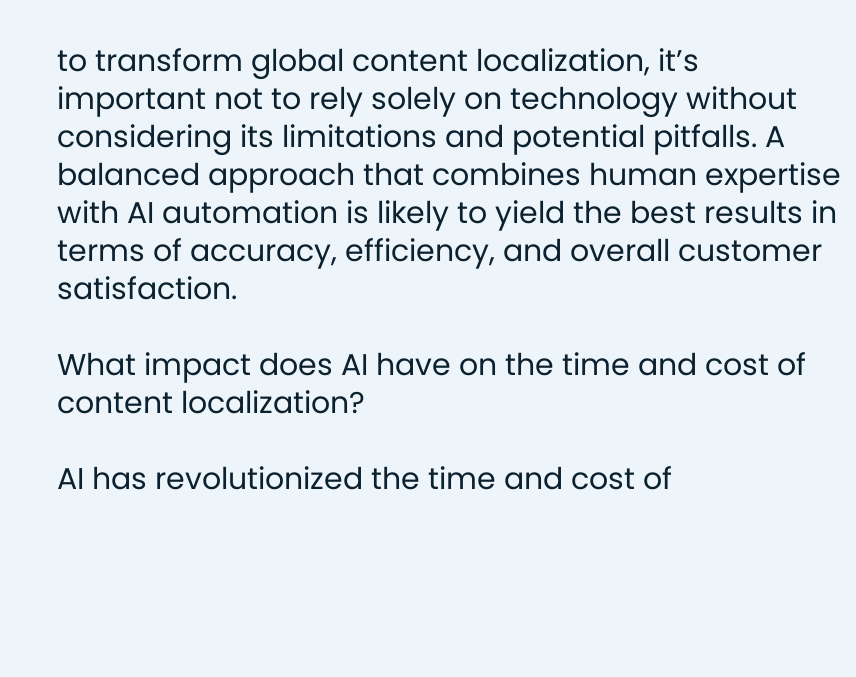to transform global content localization, it’s important not to rely solely on technology without considering its limitations and potential pitfalls. A balanced approach that combines human expertise with AI automation is likely to yield the best results in terms of accuracy, efficiency, and overall customer satisfaction.

What impact does AI have on the time and cost of content localization?

AI has revolutionized the time and cost of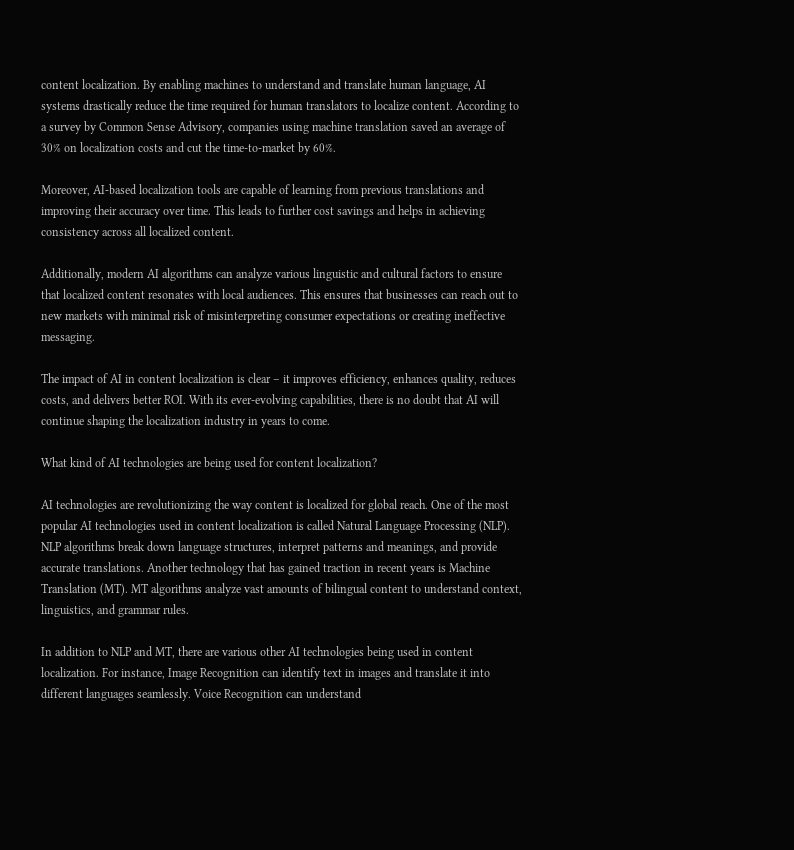content localization. By enabling machines to understand and translate human language, AI systems drastically reduce the time required for human translators to localize content. According to a survey by Common Sense Advisory, companies using machine translation saved an average of 30% on localization costs and cut the time-to-market by 60%.

Moreover, AI-based localization tools are capable of learning from previous translations and improving their accuracy over time. This leads to further cost savings and helps in achieving consistency across all localized content.

Additionally, modern AI algorithms can analyze various linguistic and cultural factors to ensure that localized content resonates with local audiences. This ensures that businesses can reach out to new markets with minimal risk of misinterpreting consumer expectations or creating ineffective messaging.

The impact of AI in content localization is clear – it improves efficiency, enhances quality, reduces costs, and delivers better ROI. With its ever-evolving capabilities, there is no doubt that AI will continue shaping the localization industry in years to come.

What kind of AI technologies are being used for content localization?

AI technologies are revolutionizing the way content is localized for global reach. One of the most popular AI technologies used in content localization is called Natural Language Processing (NLP). NLP algorithms break down language structures, interpret patterns and meanings, and provide accurate translations. Another technology that has gained traction in recent years is Machine Translation (MT). MT algorithms analyze vast amounts of bilingual content to understand context, linguistics, and grammar rules.

In addition to NLP and MT, there are various other AI technologies being used in content localization. For instance, Image Recognition can identify text in images and translate it into different languages seamlessly. Voice Recognition can understand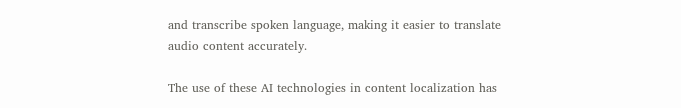and transcribe spoken language, making it easier to translate audio content accurately.

The use of these AI technologies in content localization has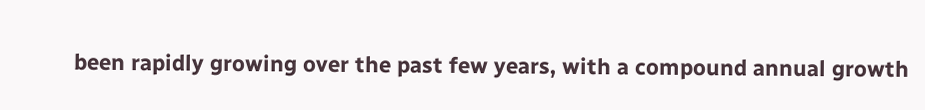been rapidly growing over the past few years, with a compound annual growth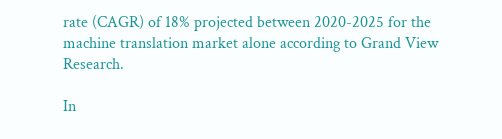rate (CAGR) of 18% projected between 2020-2025 for the machine translation market alone according to Grand View Research.

In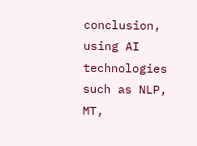conclusion, using AI technologies such as NLP, MT,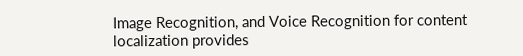Image Recognition, and Voice Recognition for content localization provides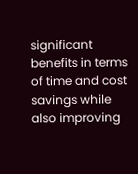significant benefits in terms of time and cost savings while also improving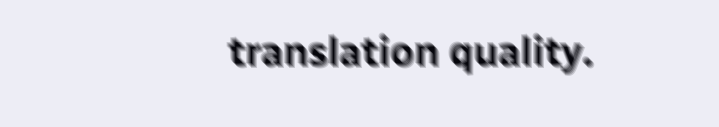translation quality.